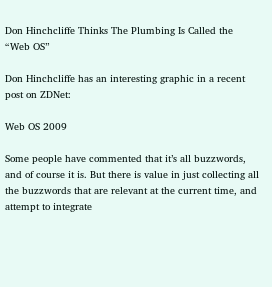Don Hinchcliffe Thinks The Plumbing Is Called the “Web OS”

Don Hinchcliffe has an interesting graphic in a recent post on ZDNet:

Web OS 2009

Some people have commented that it’s all buzzwords, and of course it is. But there is value in just collecting all the buzzwords that are relevant at the current time, and attempt to integrate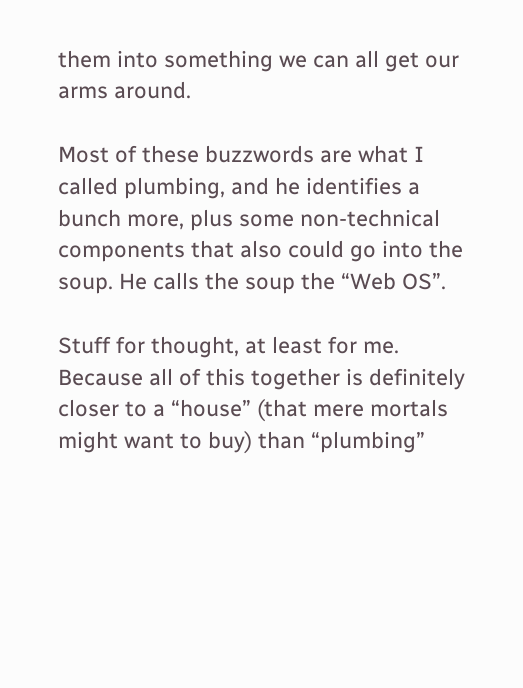them into something we can all get our arms around.

Most of these buzzwords are what I called plumbing, and he identifies a bunch more, plus some non-technical components that also could go into the soup. He calls the soup the “Web OS”.

Stuff for thought, at least for me. Because all of this together is definitely closer to a “house” (that mere mortals might want to buy) than “plumbing”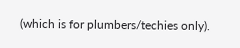(which is for plumbers/techies only).